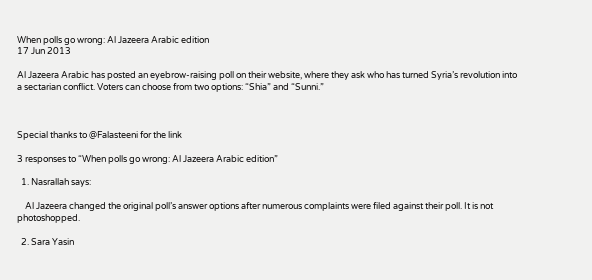When polls go wrong: Al Jazeera Arabic edition
17 Jun 2013

Al Jazeera Arabic has posted an eyebrow-raising poll on their website, where they ask who has turned Syria’s revolution into a sectarian conflict. Voters can choose from two options: “Shia” and “Sunni.”



Special thanks to @Falasteeni for the link

3 responses to “When polls go wrong: Al Jazeera Arabic edition”

  1. Nasrallah says:

    Al Jazeera changed the original poll’s answer options after numerous complaints were filed against their poll. It is not photoshopped.

  2. Sara Yasin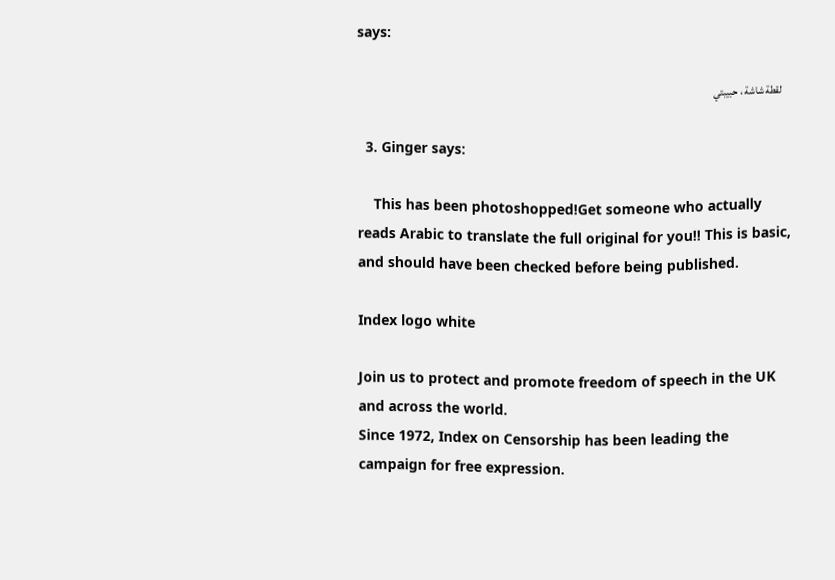says:

    لقطة شاشة ، حبيبتي

  3. Ginger says:

    This has been photoshopped!Get someone who actually reads Arabic to translate the full original for you!! This is basic, and should have been checked before being published.

Index logo white

Join us to protect and promote freedom of speech in the UK and across the world.
Since 1972, Index on Censorship has been leading the campaign for free expression.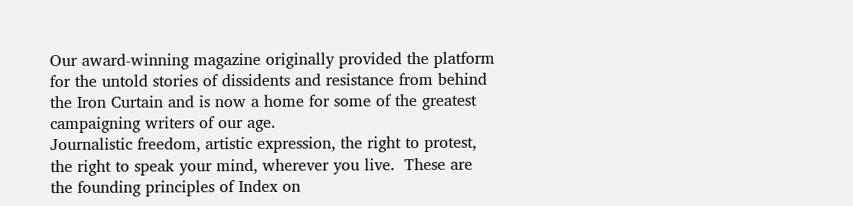Our award-winning magazine originally provided the platform for the untold stories of dissidents and resistance from behind the Iron Curtain and is now a home for some of the greatest campaigning writers of our age.
Journalistic freedom, artistic expression, the right to protest, the right to speak your mind, wherever you live.  These are the founding principles of Index on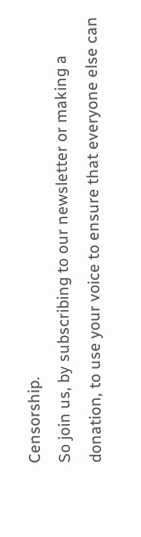Censorship.
So join us, by subscribing to our newsletter or making a donation, to use your voice to ensure that everyone else can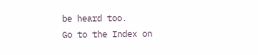be heard too.
Go to the Index on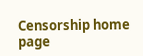Censorship home page